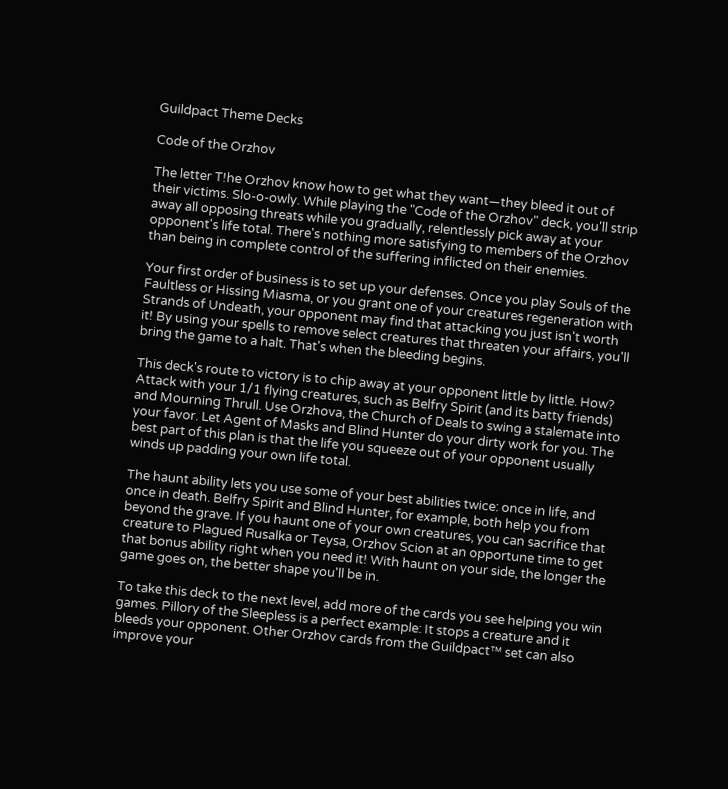Guildpact Theme Decks

Code of the Orzhov

The letter T!he Orzhov know how to get what they want—they bleed it out of their victims. Slo-o-owly. While playing the "Code of the Orzhov" deck, you'll strip away all opposing threats while you gradually, relentlessly pick away at your opponent's life total. There's nothing more satisfying to members of the Orzhov than being in complete control of the suffering inflicted on their enemies.

Your first order of business is to set up your defenses. Once you play Souls of the Faultless or Hissing Miasma, or you grant one of your creatures regeneration with Strands of Undeath, your opponent may find that attacking you just isn't worth it! By using your spells to remove select creatures that threaten your affairs, you'll bring the game to a halt. That's when the bleeding begins.

This deck's route to victory is to chip away at your opponent little by little. How? Attack with your 1/1 flying creatures, such as Belfry Spirit (and its batty friends) and Mourning Thrull. Use Orzhova, the Church of Deals to swing a stalemate into your favor. Let Agent of Masks and Blind Hunter do your dirty work for you. The best part of this plan is that the life you squeeze out of your opponent usually winds up padding your own life total.

The haunt ability lets you use some of your best abilities twice: once in life, and once in death. Belfry Spirit and Blind Hunter, for example, both help you from beyond the grave. If you haunt one of your own creatures, you can sacrifice that creature to Plagued Rusalka or Teysa, Orzhov Scion at an opportune time to get that bonus ability right when you need it! With haunt on your side, the longer the game goes on, the better shape you'll be in.

To take this deck to the next level, add more of the cards you see helping you win games. Pillory of the Sleepless is a perfect example: It stops a creature and it bleeds your opponent. Other Orzhov cards from the Guildpact™ set can also improve your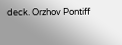deck. Orzhov Pontiff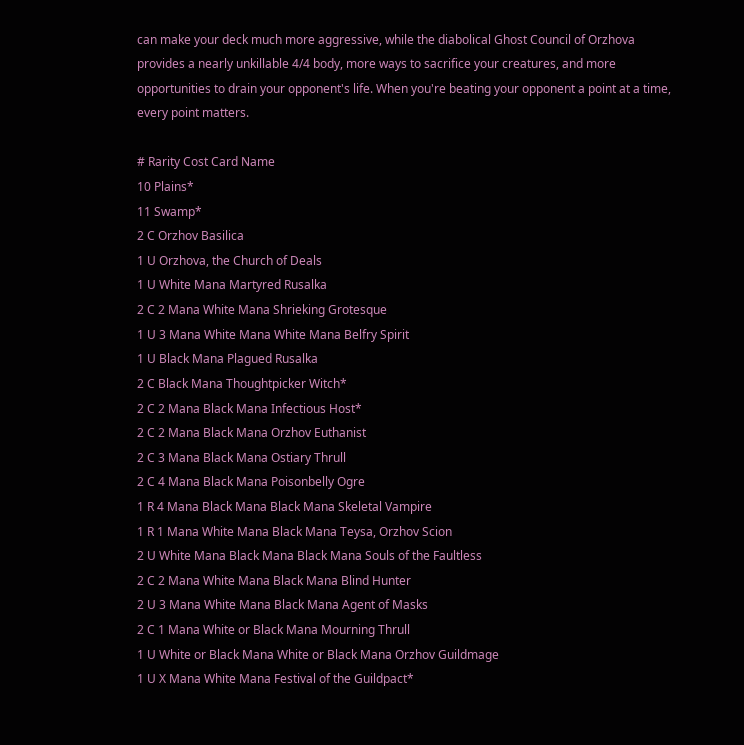can make your deck much more aggressive, while the diabolical Ghost Council of Orzhova provides a nearly unkillable 4/4 body, more ways to sacrifice your creatures, and more opportunities to drain your opponent's life. When you're beating your opponent a point at a time, every point matters.

# Rarity Cost Card Name
10 Plains*
11 Swamp*
2 C Orzhov Basilica
1 U Orzhova, the Church of Deals
1 U White Mana Martyred Rusalka
2 C 2 Mana White Mana Shrieking Grotesque
1 U 3 Mana White Mana White Mana Belfry Spirit
1 U Black Mana Plagued Rusalka
2 C Black Mana Thoughtpicker Witch*
2 C 2 Mana Black Mana Infectious Host*
2 C 2 Mana Black Mana Orzhov Euthanist
2 C 3 Mana Black Mana Ostiary Thrull
2 C 4 Mana Black Mana Poisonbelly Ogre
1 R 4 Mana Black Mana Black Mana Skeletal Vampire
1 R 1 Mana White Mana Black Mana Teysa, Orzhov Scion
2 U White Mana Black Mana Black Mana Souls of the Faultless
2 C 2 Mana White Mana Black Mana Blind Hunter
2 U 3 Mana White Mana Black Mana Agent of Masks
2 C 1 Mana White or Black Mana Mourning Thrull
1 U White or Black Mana White or Black Mana Orzhov Guildmage
1 U X Mana White Mana Festival of the Guildpact*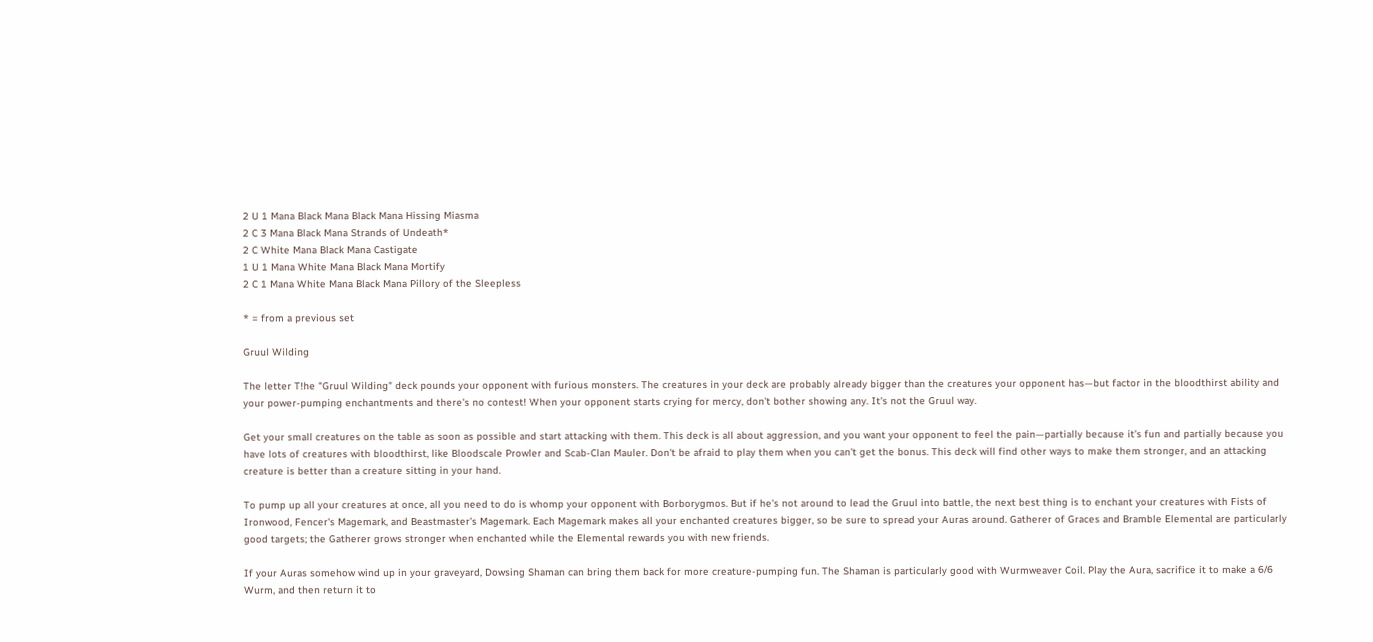2 U 1 Mana Black Mana Black Mana Hissing Miasma
2 C 3 Mana Black Mana Strands of Undeath*
2 C White Mana Black Mana Castigate
1 U 1 Mana White Mana Black Mana Mortify
2 C 1 Mana White Mana Black Mana Pillory of the Sleepless

* = from a previous set

Gruul Wilding

The letter T!he "Gruul Wilding" deck pounds your opponent with furious monsters. The creatures in your deck are probably already bigger than the creatures your opponent has—but factor in the bloodthirst ability and your power-pumping enchantments and there's no contest! When your opponent starts crying for mercy, don't bother showing any. It's not the Gruul way.

Get your small creatures on the table as soon as possible and start attacking with them. This deck is all about aggression, and you want your opponent to feel the pain—partially because it's fun and partially because you have lots of creatures with bloodthirst, like Bloodscale Prowler and Scab-Clan Mauler. Don't be afraid to play them when you can't get the bonus. This deck will find other ways to make them stronger, and an attacking creature is better than a creature sitting in your hand.

To pump up all your creatures at once, all you need to do is whomp your opponent with Borborygmos. But if he's not around to lead the Gruul into battle, the next best thing is to enchant your creatures with Fists of Ironwood, Fencer's Magemark, and Beastmaster's Magemark. Each Magemark makes all your enchanted creatures bigger, so be sure to spread your Auras around. Gatherer of Graces and Bramble Elemental are particularly good targets; the Gatherer grows stronger when enchanted while the Elemental rewards you with new friends.

If your Auras somehow wind up in your graveyard, Dowsing Shaman can bring them back for more creature-pumping fun. The Shaman is particularly good with Wurmweaver Coil. Play the Aura, sacrifice it to make a 6/6 Wurm, and then return it to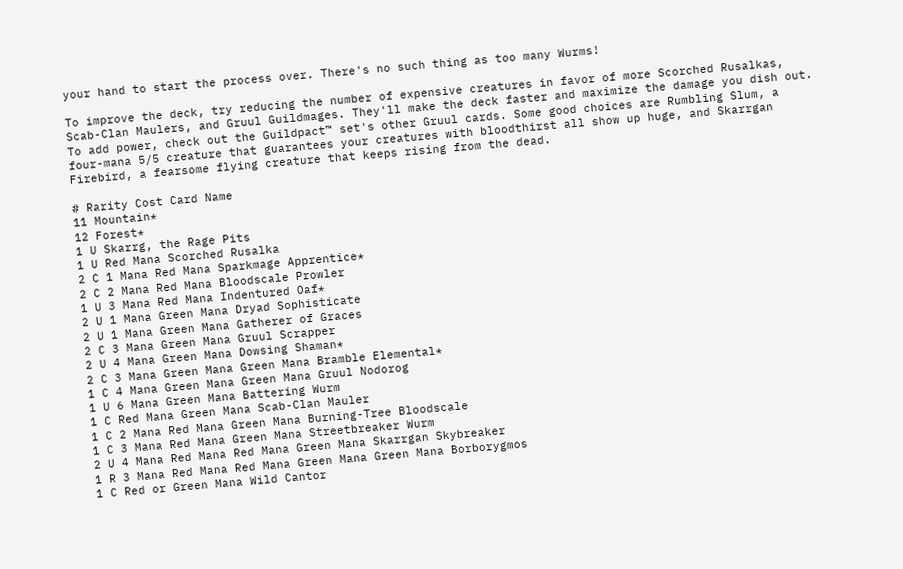your hand to start the process over. There's no such thing as too many Wurms!

To improve the deck, try reducing the number of expensive creatures in favor of more Scorched Rusalkas, Scab-Clan Maulers, and Gruul Guildmages. They'll make the deck faster and maximize the damage you dish out. To add power, check out the Guildpact™ set's other Gruul cards. Some good choices are Rumbling Slum, a four-mana 5/5 creature that guarantees your creatures with bloodthirst all show up huge, and Skarrgan Firebird, a fearsome flying creature that keeps rising from the dead.

# Rarity Cost Card Name
11 Mountain*
12 Forest*
1 U Skarrg, the Rage Pits
1 U Red Mana Scorched Rusalka
2 C 1 Mana Red Mana Sparkmage Apprentice*
2 C 2 Mana Red Mana Bloodscale Prowler
1 U 3 Mana Red Mana Indentured Oaf*
2 U 1 Mana Green Mana Dryad Sophisticate
2 U 1 Mana Green Mana Gatherer of Graces
2 C 3 Mana Green Mana Gruul Scrapper
2 U 4 Mana Green Mana Dowsing Shaman*
2 C 3 Mana Green Mana Green Mana Bramble Elemental*
1 C 4 Mana Green Mana Green Mana Gruul Nodorog
1 U 6 Mana Green Mana Battering Wurm
1 C Red Mana Green Mana Scab-Clan Mauler
1 C 2 Mana Red Mana Green Mana Burning-Tree Bloodscale
1 C 3 Mana Red Mana Green Mana Streetbreaker Wurm
2 U 4 Mana Red Mana Red Mana Green Mana Skarrgan Skybreaker
1 R 3 Mana Red Mana Red Mana Green Mana Green Mana Borborygmos
1 C Red or Green Mana Wild Cantor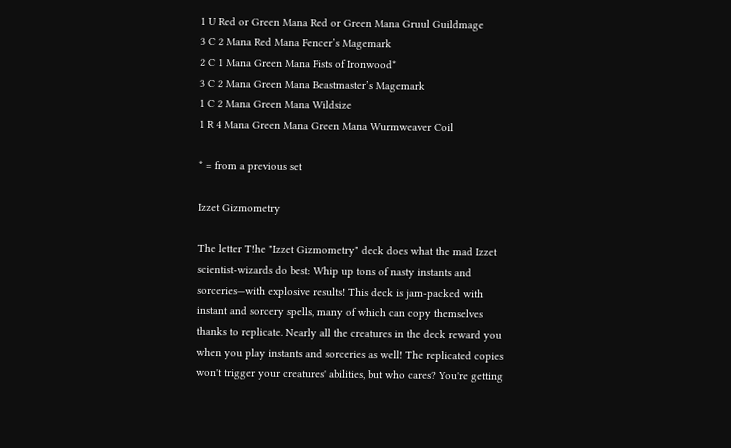1 U Red or Green Mana Red or Green Mana Gruul Guildmage
3 C 2 Mana Red Mana Fencer’s Magemark
2 C 1 Mana Green Mana Fists of Ironwood*
3 C 2 Mana Green Mana Beastmaster’s Magemark
1 C 2 Mana Green Mana Wildsize
1 R 4 Mana Green Mana Green Mana Wurmweaver Coil

* = from a previous set

Izzet Gizmometry

The letter T!he "Izzet Gizmometry" deck does what the mad Izzet scientist-wizards do best: Whip up tons of nasty instants and sorceries—with explosive results! This deck is jam-packed with instant and sorcery spells, many of which can copy themselves thanks to replicate. Nearly all the creatures in the deck reward you when you play instants and sorceries as well! The replicated copies won't trigger your creatures' abilities, but who cares? You're getting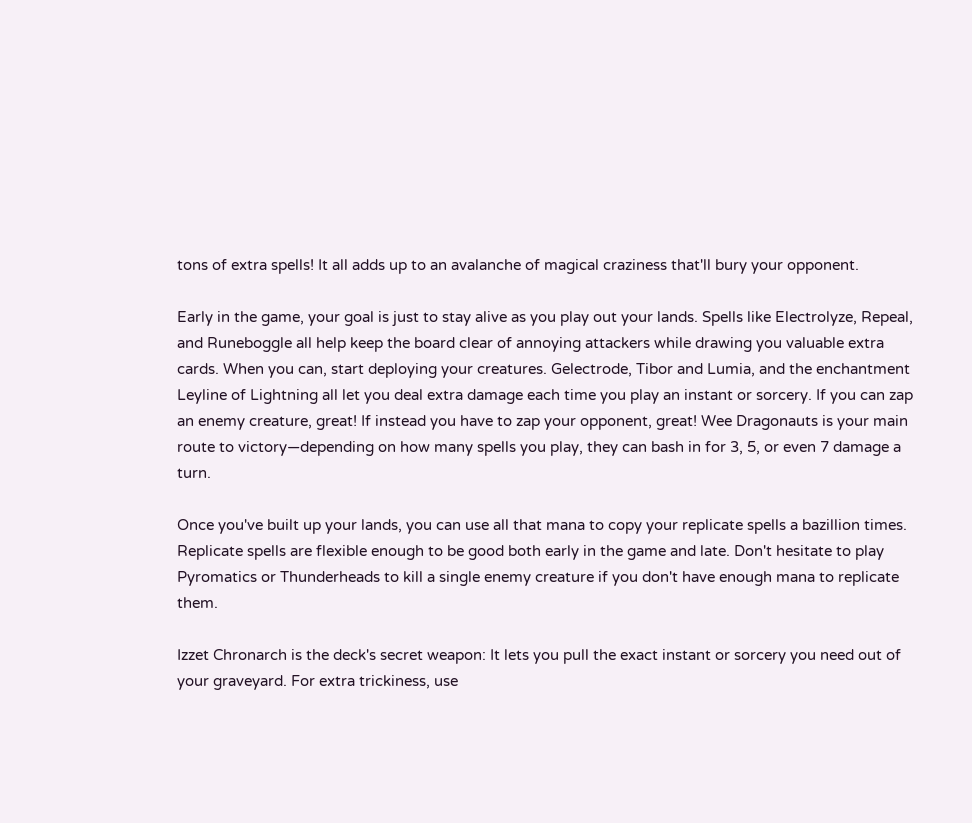tons of extra spells! It all adds up to an avalanche of magical craziness that'll bury your opponent.

Early in the game, your goal is just to stay alive as you play out your lands. Spells like Electrolyze, Repeal, and Runeboggle all help keep the board clear of annoying attackers while drawing you valuable extra cards. When you can, start deploying your creatures. Gelectrode, Tibor and Lumia, and the enchantment Leyline of Lightning all let you deal extra damage each time you play an instant or sorcery. If you can zap an enemy creature, great! If instead you have to zap your opponent, great! Wee Dragonauts is your main route to victory—depending on how many spells you play, they can bash in for 3, 5, or even 7 damage a turn.

Once you've built up your lands, you can use all that mana to copy your replicate spells a bazillion times. Replicate spells are flexible enough to be good both early in the game and late. Don't hesitate to play Pyromatics or Thunderheads to kill a single enemy creature if you don't have enough mana to replicate them.

Izzet Chronarch is the deck's secret weapon: It lets you pull the exact instant or sorcery you need out of your graveyard. For extra trickiness, use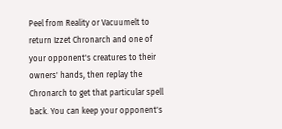Peel from Reality or Vacuumelt to return Izzet Chronarch and one of your opponent's creatures to their owners' hands, then replay the Chronarch to get that particular spell back. You can keep your opponent's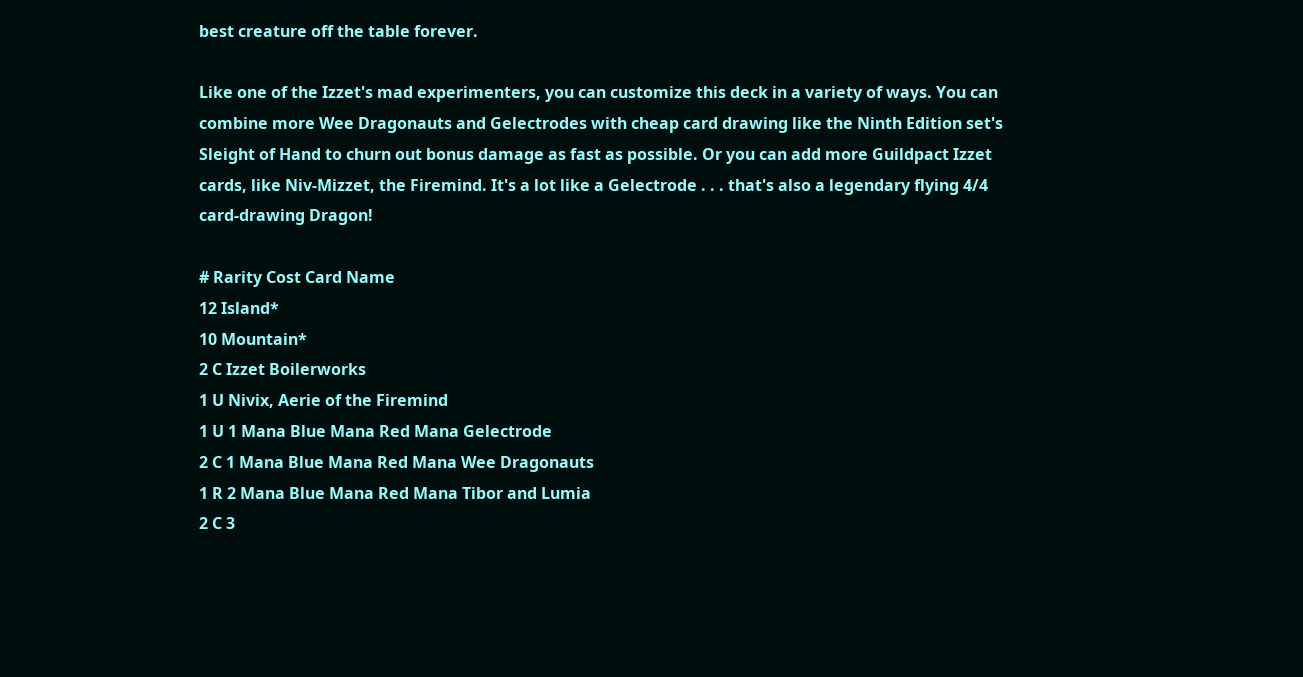best creature off the table forever.

Like one of the Izzet's mad experimenters, you can customize this deck in a variety of ways. You can combine more Wee Dragonauts and Gelectrodes with cheap card drawing like the Ninth Edition set's Sleight of Hand to churn out bonus damage as fast as possible. Or you can add more Guildpact Izzet cards, like Niv-Mizzet, the Firemind. It's a lot like a Gelectrode . . . that's also a legendary flying 4/4 card-drawing Dragon!

# Rarity Cost Card Name
12 Island*
10 Mountain*
2 C Izzet Boilerworks
1 U Nivix, Aerie of the Firemind
1 U 1 Mana Blue Mana Red Mana Gelectrode
2 C 1 Mana Blue Mana Red Mana Wee Dragonauts
1 R 2 Mana Blue Mana Red Mana Tibor and Lumia
2 C 3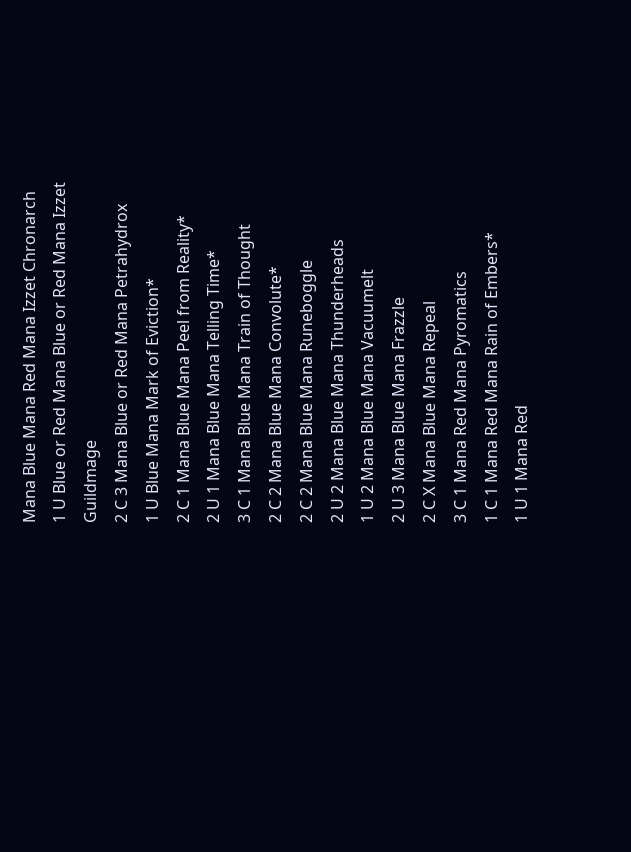Mana Blue Mana Red Mana Izzet Chronarch
1 U Blue or Red Mana Blue or Red Mana Izzet Guildmage
2 C 3 Mana Blue or Red Mana Petrahydrox
1 U Blue Mana Mark of Eviction*
2 C 1 Mana Blue Mana Peel from Reality*
2 U 1 Mana Blue Mana Telling Time*
3 C 1 Mana Blue Mana Train of Thought
2 C 2 Mana Blue Mana Convolute*
2 C 2 Mana Blue Mana Runeboggle
2 U 2 Mana Blue Mana Thunderheads
1 U 2 Mana Blue Mana Vacuumelt
2 U 3 Mana Blue Mana Frazzle
2 C X Mana Blue Mana Repeal
3 C 1 Mana Red Mana Pyromatics
1 C 1 Mana Red Mana Rain of Embers*
1 U 1 Mana Red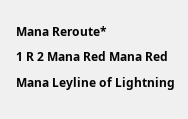Mana Reroute*
1 R 2 Mana Red Mana Red Mana Leyline of Lightning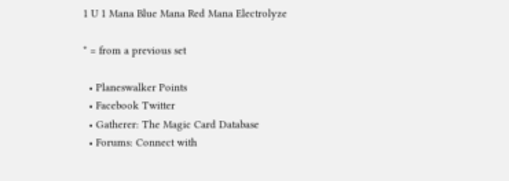1 U 1 Mana Blue Mana Red Mana Electrolyze

* = from a previous set

  • Planeswalker Points
  • Facebook Twitter
  • Gatherer: The Magic Card Database
  • Forums: Connect with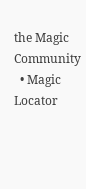the Magic Community
  • Magic Locator